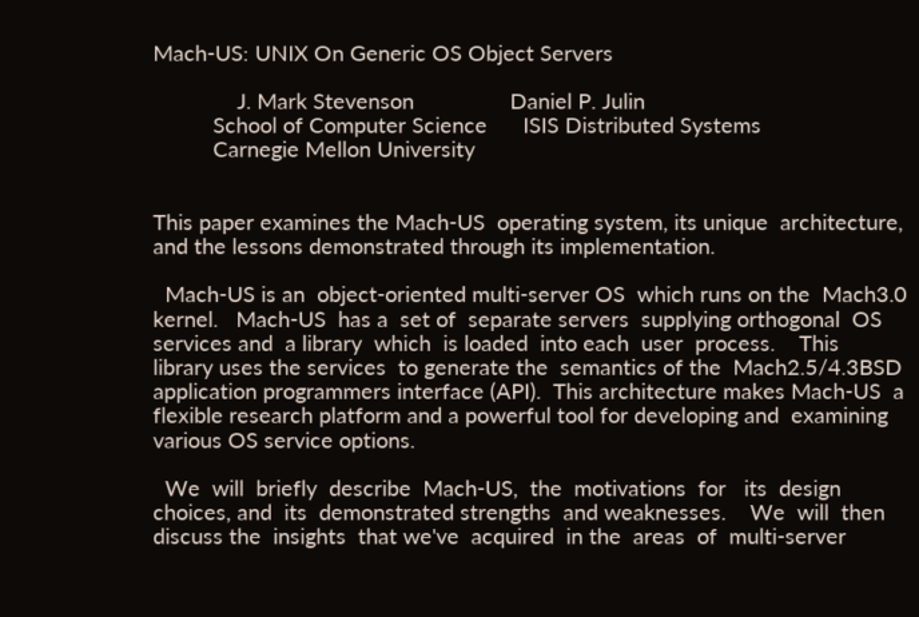Mach-US: UNIX On Generic OS Object Servers

              J. Mark Stevenson                Daniel P. Julin
          School of Computer Science      ISIS Distributed Systems
          Carnegie Mellon University


This paper examines the Mach-US  operating system, its unique  architecture,
and the lessons demonstrated through its implementation.

  Mach-US is an  object-oriented multi-server OS  which runs on the  Mach3.0
kernel.   Mach-US  has a  set of  separate servers  supplying orthogonal  OS
services and  a library  which  is loaded  into each  user  process.    This
library uses the services  to generate the  semantics of the  Mach2.5/4.3BSD
application programmers interface (API).  This architecture makes Mach-US  a
flexible research platform and a powerful tool for developing and  examining
various OS service options.

  We  will  briefly  describe  Mach-US,  the  motivations  for   its  design
choices, and  its  demonstrated strengths  and weaknesses.    We  will  then
discuss the  insights  that we've  acquired  in the  areas  of  multi-server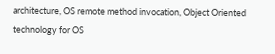architecture, OS remote method invocation, Object Oriented technology for OS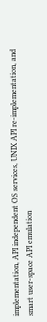implementation, API independent OS services, UNIX API re-implementation, and
smart user-space API emulation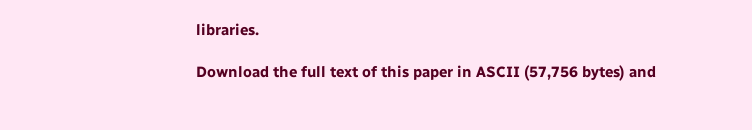libraries.

Download the full text of this paper in ASCII (57,756 bytes) and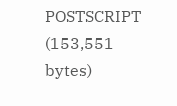POSTSCRIPT (153,551 bytes)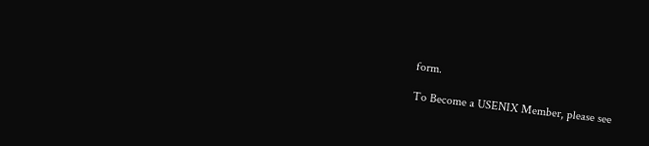form.

To Become a USENIX Member, please see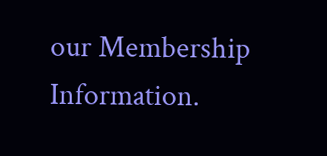our Membership Information.